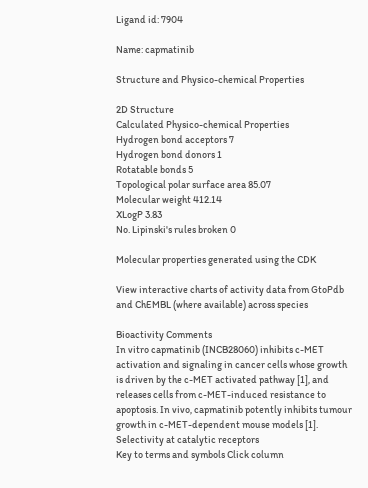Ligand id: 7904

Name: capmatinib

Structure and Physico-chemical Properties

2D Structure
Calculated Physico-chemical Properties
Hydrogen bond acceptors 7
Hydrogen bond donors 1
Rotatable bonds 5
Topological polar surface area 85.07
Molecular weight 412.14
XLogP 3.83
No. Lipinski's rules broken 0

Molecular properties generated using the CDK

View interactive charts of activity data from GtoPdb and ChEMBL (where available) across species

Bioactivity Comments
In vitro capmatinib (INCB28060) inhibits c-MET activation and signaling in cancer cells whose growth is driven by the c-MET activated pathway [1], and releases cells from c-MET-induced resistance to apoptosis. In vivo, capmatinib potently inhibits tumour growth in c-MET-dependent mouse models [1].
Selectivity at catalytic receptors
Key to terms and symbols Click column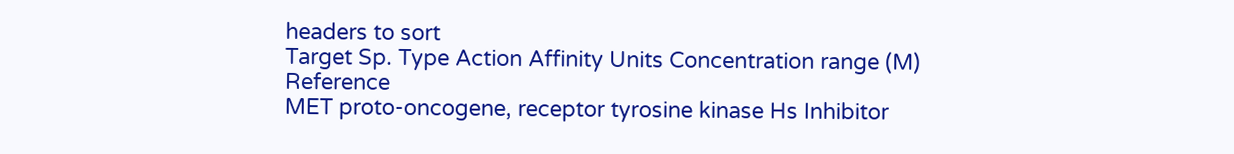headers to sort
Target Sp. Type Action Affinity Units Concentration range (M) Reference
MET proto-oncogene, receptor tyrosine kinase Hs Inhibitor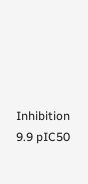Inhibition 9.9 pIC50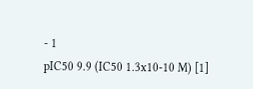- 1
pIC50 9.9 (IC50 1.3x10-10 M) [1]